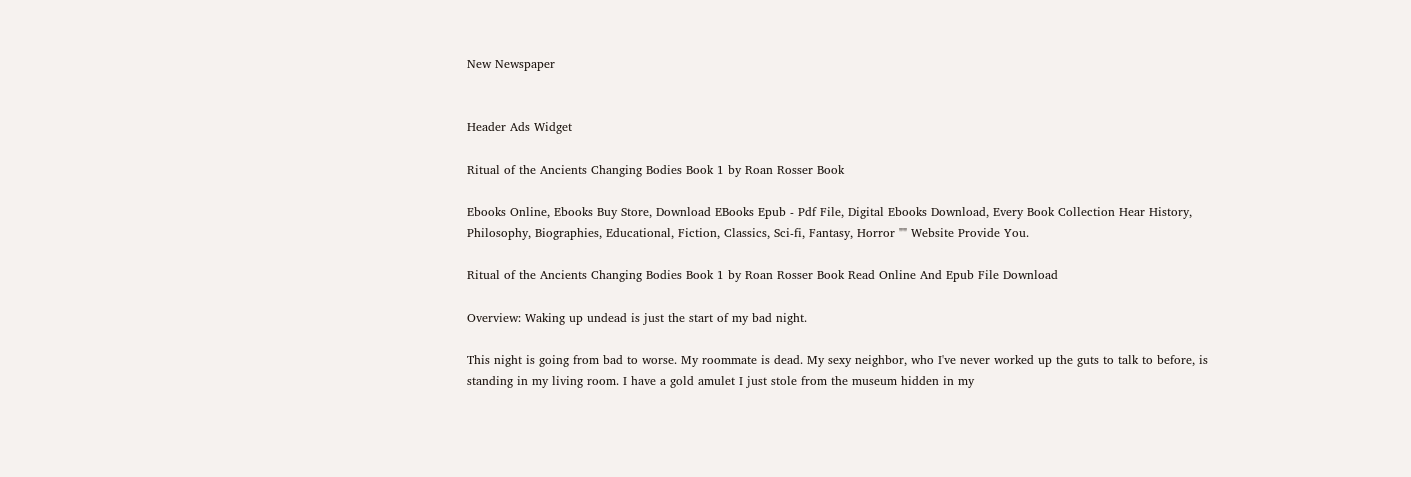New Newspaper


Header Ads Widget

Ritual of the Ancients Changing Bodies Book 1 by Roan Rosser Book

Ebooks Online, Ebooks Buy Store, Download EBooks Epub - Pdf File, Digital Ebooks Download, Every Book Collection Hear History, Philosophy, Biographies, Educational, Fiction, Classics, Sci-fi, Fantasy, Horror "" Website Provide You.

Ritual of the Ancients Changing Bodies Book 1 by Roan Rosser Book Read Online And Epub File Download

Overview: Waking up undead is just the start of my bad night.

This night is going from bad to worse. My roommate is dead. My sexy neighbor, who I've never worked up the guts to talk to before, is standing in my living room. I have a gold amulet I just stole from the museum hidden in my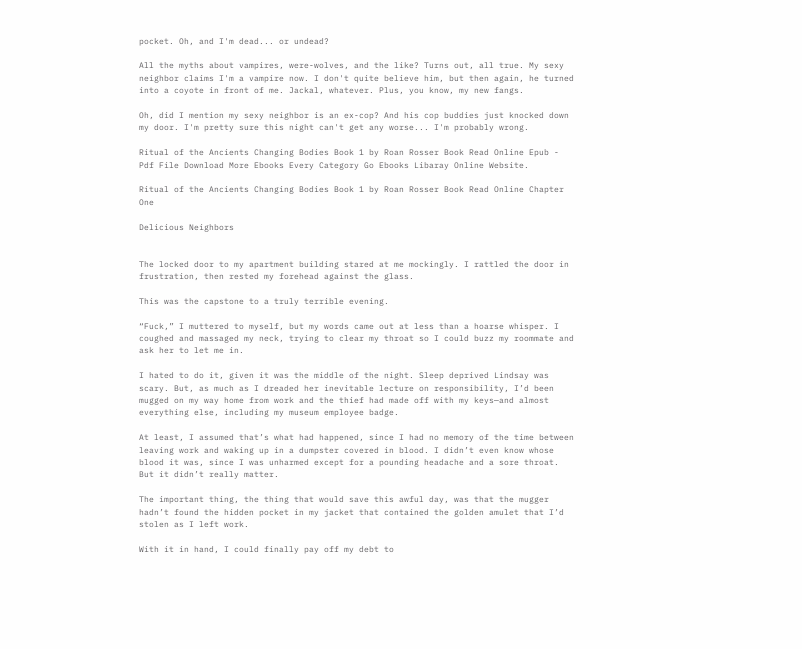pocket. Oh, and I'm dead... or undead?

All the myths about vampires, were-wolves, and the like? Turns out, all true. My sexy neighbor claims I'm a vampire now. I don't quite believe him, but then again, he turned into a coyote in front of me. Jackal, whatever. Plus, you know, my new fangs.

Oh, did I mention my sexy neighbor is an ex-cop? And his cop buddies just knocked down my door. I'm pretty sure this night can't get any worse... I'm probably wrong.

Ritual of the Ancients Changing Bodies Book 1 by Roan Rosser Book Read Online Epub - Pdf File Download More Ebooks Every Category Go Ebooks Libaray Online Website.

Ritual of the Ancients Changing Bodies Book 1 by Roan Rosser Book Read Online Chapter One

Delicious Neighbors


The locked door to my apartment building stared at me mockingly. I rattled the door in frustration, then rested my forehead against the glass.

This was the capstone to a truly terrible evening.

“Fuck,” I muttered to myself, but my words came out at less than a hoarse whisper. I coughed and massaged my neck, trying to clear my throat so I could buzz my roommate and ask her to let me in.

I hated to do it, given it was the middle of the night. Sleep deprived Lindsay was scary. But, as much as I dreaded her inevitable lecture on responsibility, I’d been mugged on my way home from work and the thief had made off with my keys—and almost everything else, including my museum employee badge.

At least, I assumed that’s what had happened, since I had no memory of the time between leaving work and waking up in a dumpster covered in blood. I didn’t even know whose blood it was, since I was unharmed except for a pounding headache and a sore throat. But it didn’t really matter.

The important thing, the thing that would save this awful day, was that the mugger hadn’t found the hidden pocket in my jacket that contained the golden amulet that I’d stolen as I left work.

With it in hand, I could finally pay off my debt to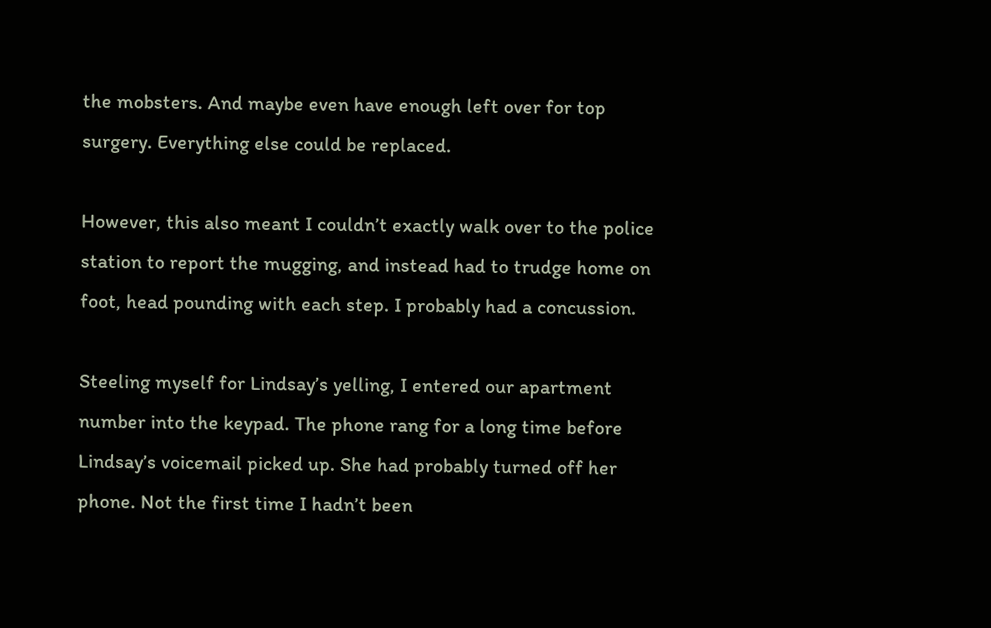the mobsters. And maybe even have enough left over for top surgery. Everything else could be replaced.

However, this also meant I couldn’t exactly walk over to the police station to report the mugging, and instead had to trudge home on foot, head pounding with each step. I probably had a concussion.

Steeling myself for Lindsay’s yelling, I entered our apartment number into the keypad. The phone rang for a long time before Lindsay’s voicemail picked up. She had probably turned off her phone. Not the first time I hadn’t been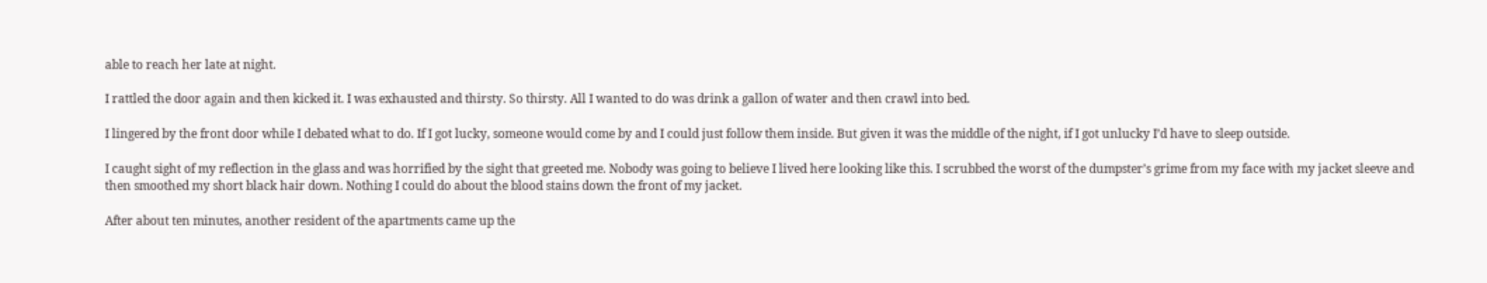able to reach her late at night.

I rattled the door again and then kicked it. I was exhausted and thirsty. So thirsty. All I wanted to do was drink a gallon of water and then crawl into bed.

I lingered by the front door while I debated what to do. If I got lucky, someone would come by and I could just follow them inside. But given it was the middle of the night, if I got unlucky I’d have to sleep outside.

I caught sight of my reflection in the glass and was horrified by the sight that greeted me. Nobody was going to believe I lived here looking like this. I scrubbed the worst of the dumpster’s grime from my face with my jacket sleeve and then smoothed my short black hair down. Nothing I could do about the blood stains down the front of my jacket.

After about ten minutes, another resident of the apartments came up the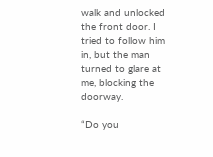walk and unlocked the front door. I tried to follow him in, but the man turned to glare at me, blocking the doorway.

“Do you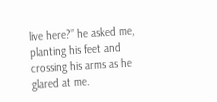live here?” he asked me, planting his feet and crossing his arms as he glared at me.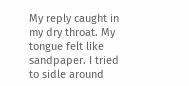My reply caught in my dry throat. My tongue felt like sandpaper. I tried to sidle around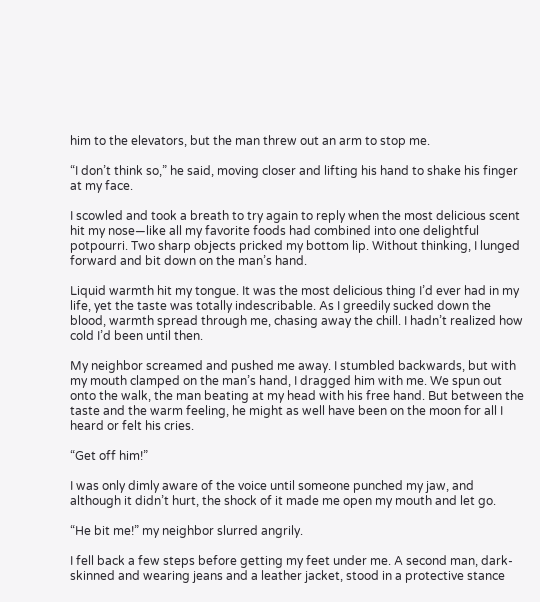him to the elevators, but the man threw out an arm to stop me.

“I don’t think so,” he said, moving closer and lifting his hand to shake his finger at my face.

I scowled and took a breath to try again to reply when the most delicious scent hit my nose—like all my favorite foods had combined into one delightful potpourri. Two sharp objects pricked my bottom lip. Without thinking, I lunged forward and bit down on the man’s hand.

Liquid warmth hit my tongue. It was the most delicious thing I’d ever had in my life, yet the taste was totally indescribable. As I greedily sucked down the blood, warmth spread through me, chasing away the chill. I hadn’t realized how cold I’d been until then.

My neighbor screamed and pushed me away. I stumbled backwards, but with my mouth clamped on the man’s hand, I dragged him with me. We spun out onto the walk, the man beating at my head with his free hand. But between the taste and the warm feeling, he might as well have been on the moon for all I heard or felt his cries.

“Get off him!”

I was only dimly aware of the voice until someone punched my jaw, and although it didn’t hurt, the shock of it made me open my mouth and let go.

“He bit me!” my neighbor slurred angrily.

I fell back a few steps before getting my feet under me. A second man, dark-skinned and wearing jeans and a leather jacket, stood in a protective stance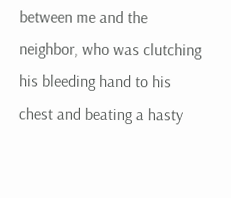between me and the neighbor, who was clutching his bleeding hand to his chest and beating a hasty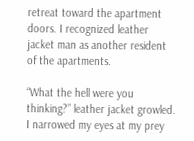retreat toward the apartment doors. I recognized leather jacket man as another resident of the apartments.

“What the hell were you thinking?” leather jacket growled. I narrowed my eyes at my prey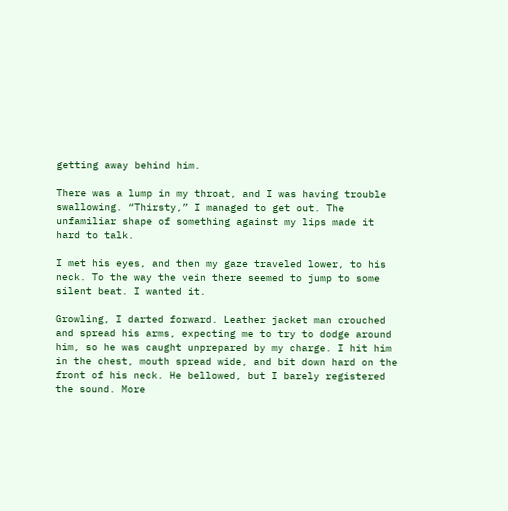getting away behind him.

There was a lump in my throat, and I was having trouble swallowing. “Thirsty,” I managed to get out. The unfamiliar shape of something against my lips made it hard to talk.

I met his eyes, and then my gaze traveled lower, to his neck. To the way the vein there seemed to jump to some silent beat. I wanted it.

Growling, I darted forward. Leather jacket man crouched and spread his arms, expecting me to try to dodge around him, so he was caught unprepared by my charge. I hit him in the chest, mouth spread wide, and bit down hard on the front of his neck. He bellowed, but I barely registered the sound. More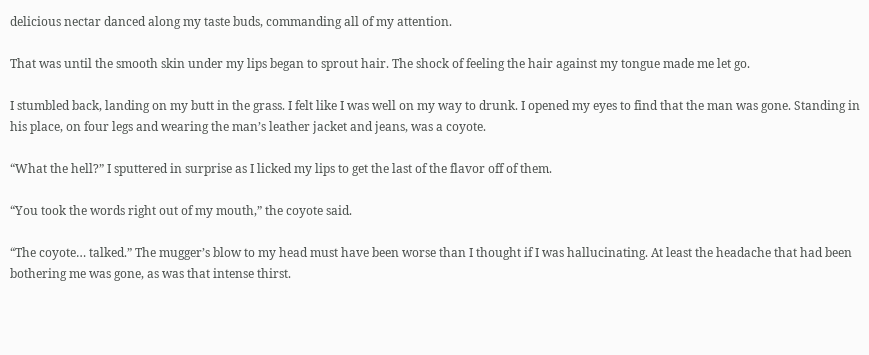delicious nectar danced along my taste buds, commanding all of my attention.

That was until the smooth skin under my lips began to sprout hair. The shock of feeling the hair against my tongue made me let go.

I stumbled back, landing on my butt in the grass. I felt like I was well on my way to drunk. I opened my eyes to find that the man was gone. Standing in his place, on four legs and wearing the man’s leather jacket and jeans, was a coyote.

“What the hell?” I sputtered in surprise as I licked my lips to get the last of the flavor off of them.

“You took the words right out of my mouth,” the coyote said.

“The coyote… talked.” The mugger’s blow to my head must have been worse than I thought if I was hallucinating. At least the headache that had been bothering me was gone, as was that intense thirst.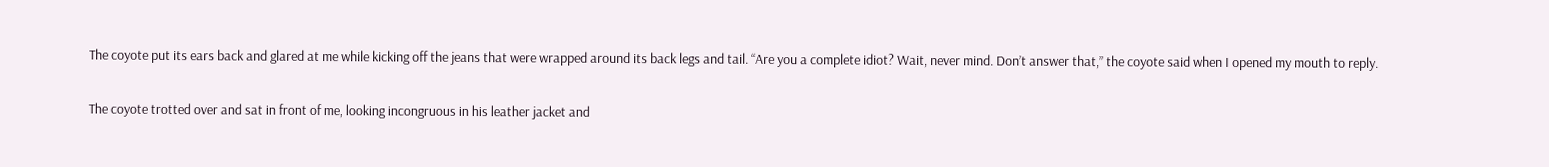The coyote put its ears back and glared at me while kicking off the jeans that were wrapped around its back legs and tail. “Are you a complete idiot? Wait, never mind. Don’t answer that,” the coyote said when I opened my mouth to reply.

The coyote trotted over and sat in front of me, looking incongruous in his leather jacket and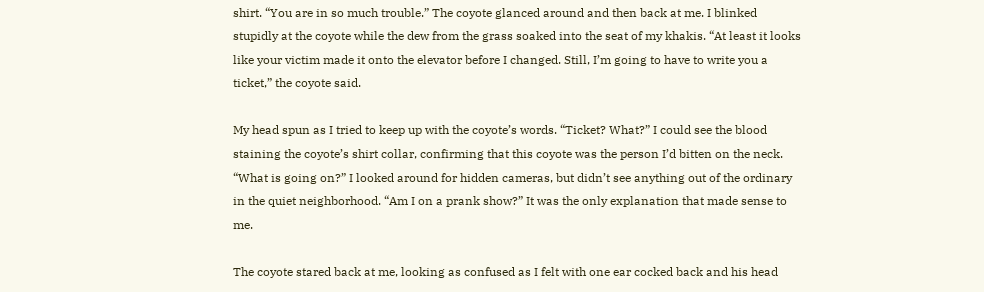shirt. “You are in so much trouble.” The coyote glanced around and then back at me. I blinked stupidly at the coyote while the dew from the grass soaked into the seat of my khakis. “At least it looks like your victim made it onto the elevator before I changed. Still, I’m going to have to write you a ticket,” the coyote said.

My head spun as I tried to keep up with the coyote’s words. “Ticket? What?” I could see the blood staining the coyote’s shirt collar, confirming that this coyote was the person I’d bitten on the neck. “What is going on?” I looked around for hidden cameras, but didn’t see anything out of the ordinary in the quiet neighborhood. “Am I on a prank show?” It was the only explanation that made sense to me.

The coyote stared back at me, looking as confused as I felt with one ear cocked back and his head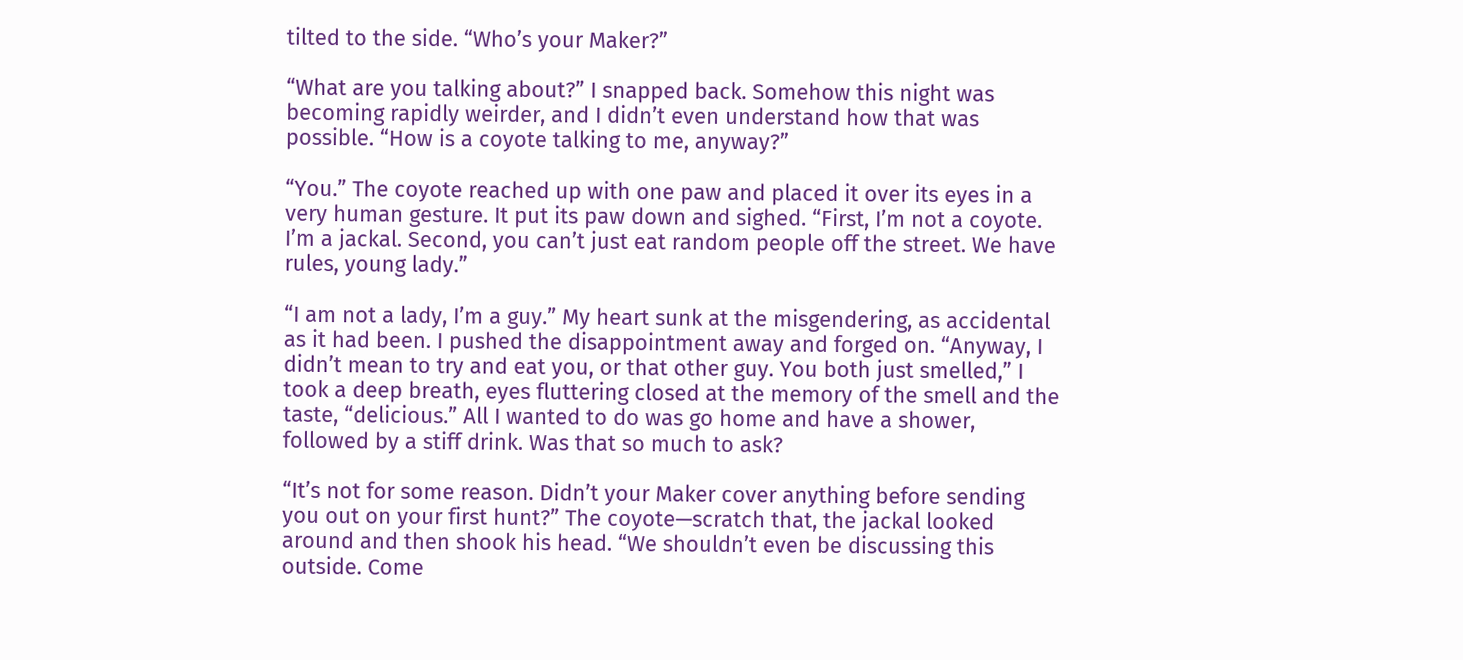tilted to the side. “Who’s your Maker?”

“What are you talking about?” I snapped back. Somehow this night was becoming rapidly weirder, and I didn’t even understand how that was possible. “How is a coyote talking to me, anyway?”

“You.” The coyote reached up with one paw and placed it over its eyes in a very human gesture. It put its paw down and sighed. “First, I’m not a coyote. I’m a jackal. Second, you can’t just eat random people off the street. We have rules, young lady.”

“I am not a lady, I’m a guy.” My heart sunk at the misgendering, as accidental as it had been. I pushed the disappointment away and forged on. “Anyway, I didn’t mean to try and eat you, or that other guy. You both just smelled,” I took a deep breath, eyes fluttering closed at the memory of the smell and the taste, “delicious.” All I wanted to do was go home and have a shower, followed by a stiff drink. Was that so much to ask?

“It’s not for some reason. Didn’t your Maker cover anything before sending you out on your first hunt?” The coyote—scratch that, the jackal looked around and then shook his head. “We shouldn’t even be discussing this outside. Come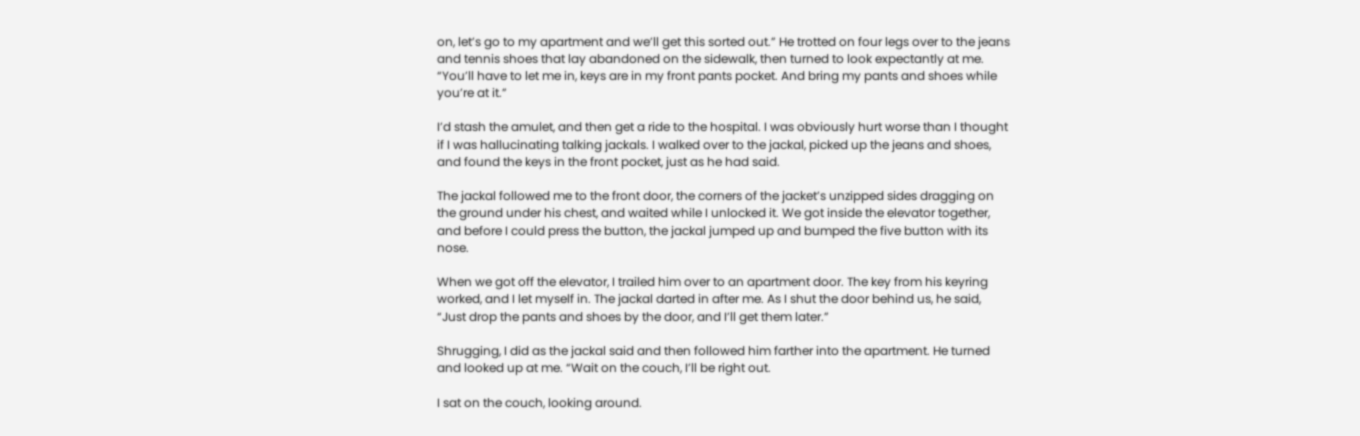on, let’s go to my apartment and we’ll get this sorted out.” He trotted on four legs over to the jeans and tennis shoes that lay abandoned on the sidewalk, then turned to look expectantly at me. “You’ll have to let me in, keys are in my front pants pocket. And bring my pants and shoes while you’re at it.”

I’d stash the amulet, and then get a ride to the hospital. I was obviously hurt worse than I thought if I was hallucinating talking jackals. I walked over to the jackal, picked up the jeans and shoes, and found the keys in the front pocket, just as he had said.

The jackal followed me to the front door, the corners of the jacket’s unzipped sides dragging on the ground under his chest, and waited while I unlocked it. We got inside the elevator together, and before I could press the button, the jackal jumped up and bumped the five button with its nose.

When we got off the elevator, I trailed him over to an apartment door. The key from his keyring worked, and I let myself in. The jackal darted in after me. As I shut the door behind us, he said, “Just drop the pants and shoes by the door, and I’ll get them later.”

Shrugging, I did as the jackal said and then followed him farther into the apartment. He turned and looked up at me. “Wait on the couch, I’ll be right out.

I sat on the couch, looking around.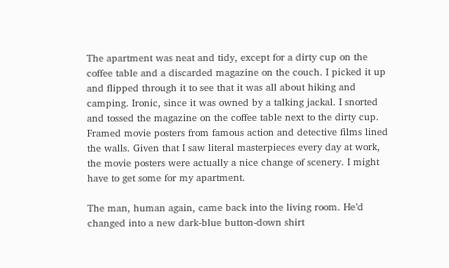The apartment was neat and tidy, except for a dirty cup on the coffee table and a discarded magazine on the couch. I picked it up and flipped through it to see that it was all about hiking and camping. Ironic, since it was owned by a talking jackal. I snorted and tossed the magazine on the coffee table next to the dirty cup. Framed movie posters from famous action and detective films lined the walls. Given that I saw literal masterpieces every day at work, the movie posters were actually a nice change of scenery. I might have to get some for my apartment.

The man, human again, came back into the living room. He’d changed into a new dark-blue button-down shirt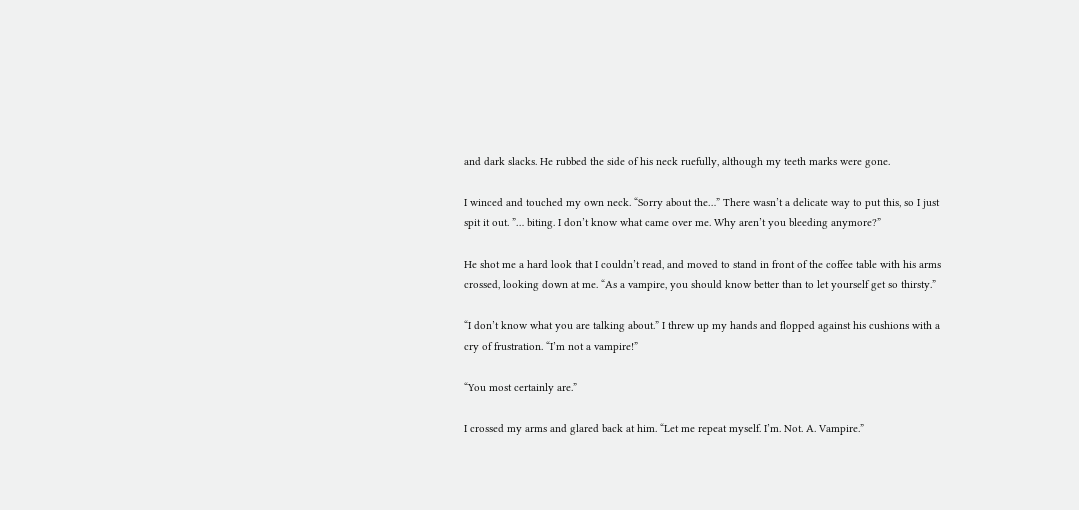and dark slacks. He rubbed the side of his neck ruefully, although my teeth marks were gone.

I winced and touched my own neck. “Sorry about the…” There wasn’t a delicate way to put this, so I just spit it out. ”… biting. I don’t know what came over me. Why aren’t you bleeding anymore?”

He shot me a hard look that I couldn’t read, and moved to stand in front of the coffee table with his arms crossed, looking down at me. “As a vampire, you should know better than to let yourself get so thirsty.”

“I don’t know what you are talking about.” I threw up my hands and flopped against his cushions with a cry of frustration. “I’m not a vampire!”

“You most certainly are.”

I crossed my arms and glared back at him. “Let me repeat myself. I’m. Not. A. Vampire.”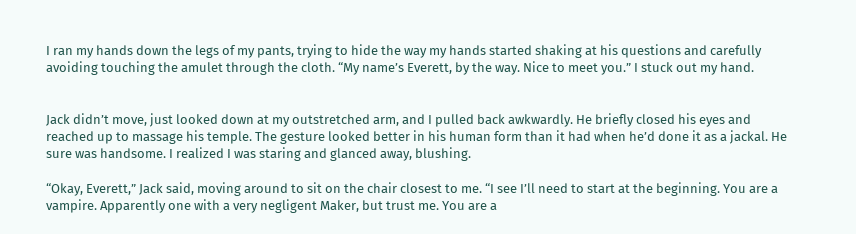I ran my hands down the legs of my pants, trying to hide the way my hands started shaking at his questions and carefully avoiding touching the amulet through the cloth. “My name’s Everett, by the way. Nice to meet you.” I stuck out my hand.


Jack didn’t move, just looked down at my outstretched arm, and I pulled back awkwardly. He briefly closed his eyes and reached up to massage his temple. The gesture looked better in his human form than it had when he’d done it as a jackal. He sure was handsome. I realized I was staring and glanced away, blushing.

“Okay, Everett,” Jack said, moving around to sit on the chair closest to me. “I see I’ll need to start at the beginning. You are a vampire. Apparently one with a very negligent Maker, but trust me. You are a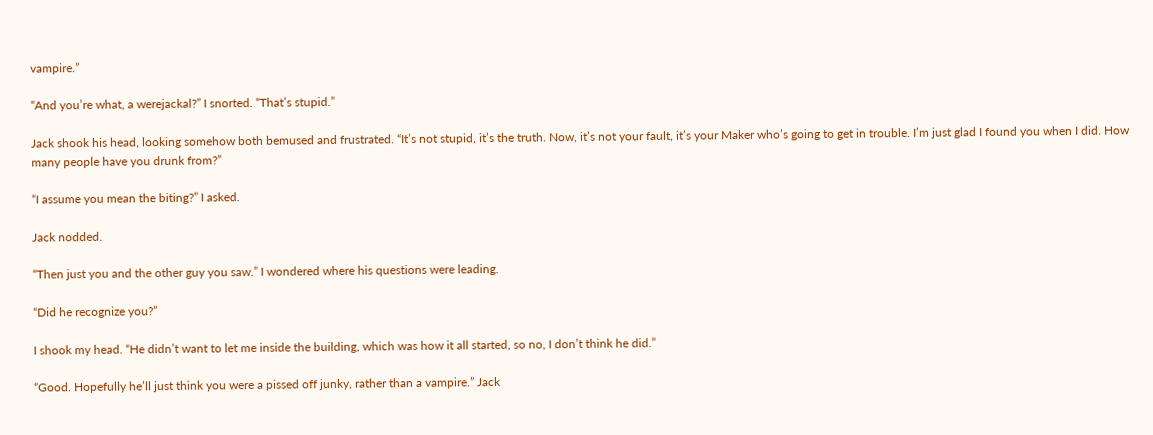vampire.”

“And you’re what, a werejackal?” I snorted. “That’s stupid.”

Jack shook his head, looking somehow both bemused and frustrated. “It’s not stupid, it’s the truth. Now, it’s not your fault, it’s your Maker who’s going to get in trouble. I’m just glad I found you when I did. How many people have you drunk from?”

“I assume you mean the biting?” I asked.

Jack nodded.

“Then just you and the other guy you saw.” I wondered where his questions were leading.

“Did he recognize you?”

I shook my head. “He didn’t want to let me inside the building, which was how it all started, so no, I don’t think he did.”

“Good. Hopefully he’ll just think you were a pissed off junky, rather than a vampire.” Jack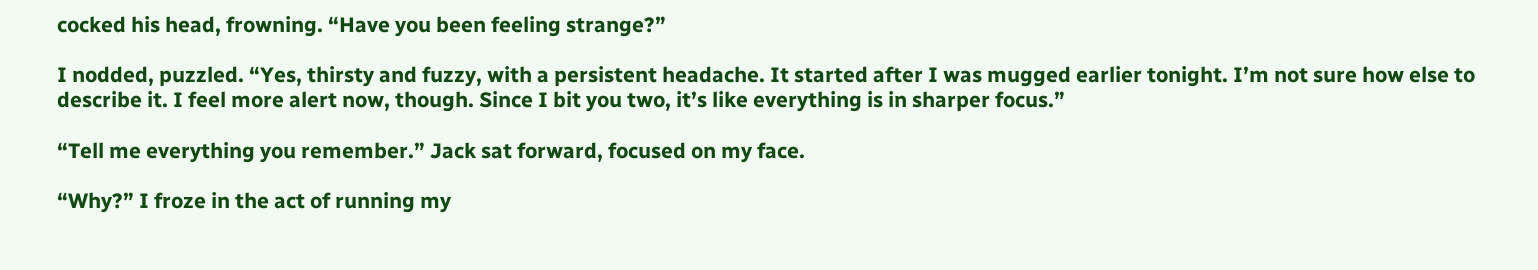cocked his head, frowning. “Have you been feeling strange?”

I nodded, puzzled. “Yes, thirsty and fuzzy, with a persistent headache. It started after I was mugged earlier tonight. I’m not sure how else to describe it. I feel more alert now, though. Since I bit you two, it’s like everything is in sharper focus.”

“Tell me everything you remember.” Jack sat forward, focused on my face.

“Why?” I froze in the act of running my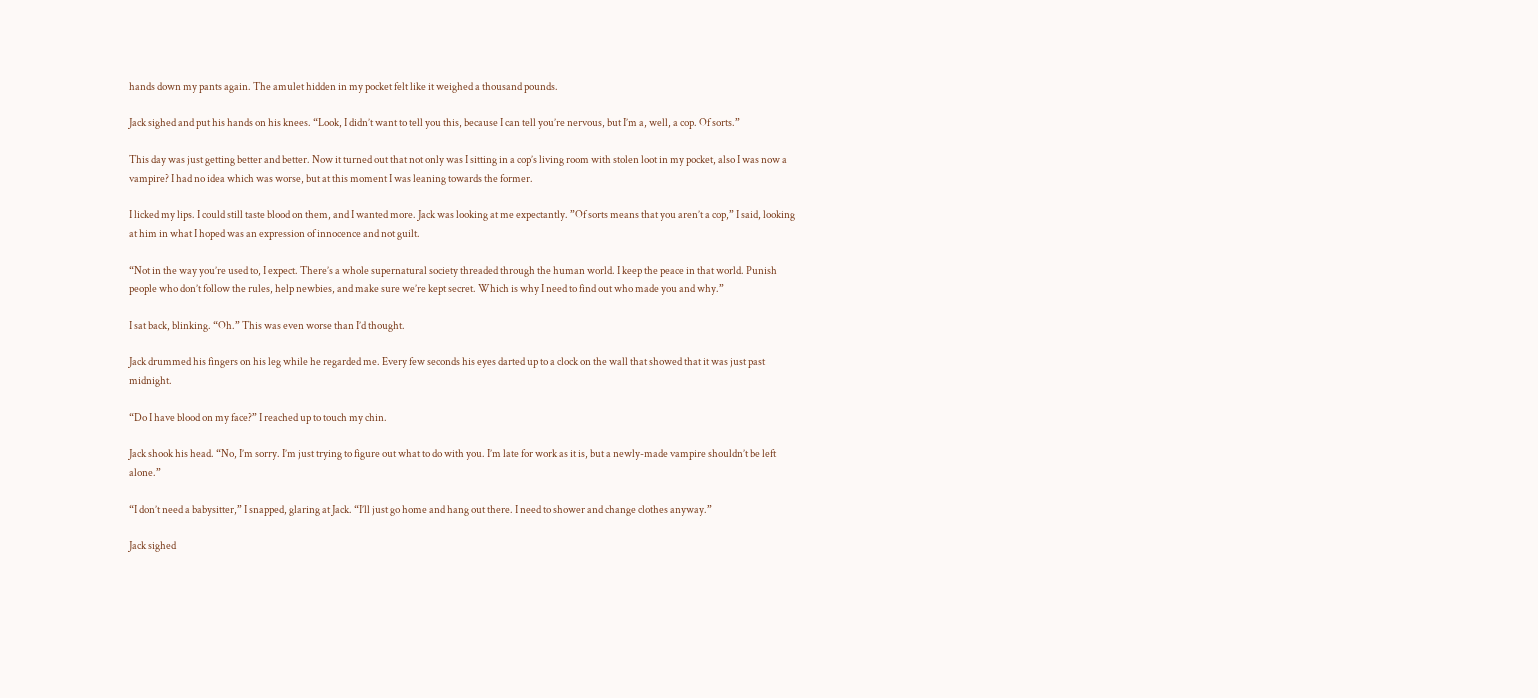hands down my pants again. The amulet hidden in my pocket felt like it weighed a thousand pounds.

Jack sighed and put his hands on his knees. “Look, I didn’t want to tell you this, because I can tell you’re nervous, but I’m a, well, a cop. Of sorts.”

This day was just getting better and better. Now it turned out that not only was I sitting in a cop’s living room with stolen loot in my pocket, also I was now a vampire? I had no idea which was worse, but at this moment I was leaning towards the former.

I licked my lips. I could still taste blood on them, and I wanted more. Jack was looking at me expectantly. ”Of sorts means that you aren’t a cop,” I said, looking at him in what I hoped was an expression of innocence and not guilt.

“Not in the way you’re used to, I expect. There’s a whole supernatural society threaded through the human world. I keep the peace in that world. Punish people who don’t follow the rules, help newbies, and make sure we’re kept secret. Which is why I need to find out who made you and why.”

I sat back, blinking. “Oh.” This was even worse than I’d thought.

Jack drummed his fingers on his leg while he regarded me. Every few seconds his eyes darted up to a clock on the wall that showed that it was just past midnight.

“Do I have blood on my face?” I reached up to touch my chin.

Jack shook his head. “No, I’m sorry. I’m just trying to figure out what to do with you. I’m late for work as it is, but a newly-made vampire shouldn’t be left alone.”

“I don’t need a babysitter,” I snapped, glaring at Jack. “I’ll just go home and hang out there. I need to shower and change clothes anyway.”

Jack sighed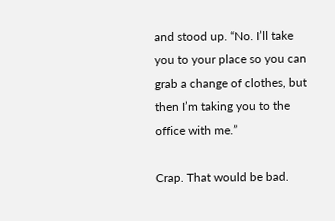and stood up. “No. I’ll take you to your place so you can grab a change of clothes, but then I’m taking you to the office with me.”

Crap. That would be bad.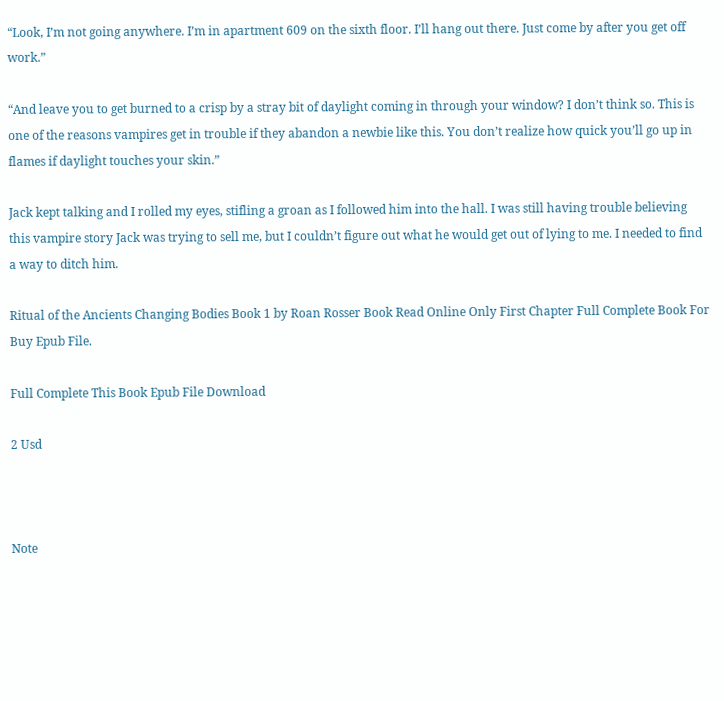“Look, I’m not going anywhere. I’m in apartment 609 on the sixth floor. I’ll hang out there. Just come by after you get off work.”

“And leave you to get burned to a crisp by a stray bit of daylight coming in through your window? I don’t think so. This is one of the reasons vampires get in trouble if they abandon a newbie like this. You don’t realize how quick you’ll go up in flames if daylight touches your skin.”

Jack kept talking and I rolled my eyes, stifling a groan as I followed him into the hall. I was still having trouble believing this vampire story Jack was trying to sell me, but I couldn’t figure out what he would get out of lying to me. I needed to find a way to ditch him.

Ritual of the Ancients Changing Bodies Book 1 by Roan Rosser Book Read Online Only First Chapter Full Complete Book For Buy Epub File.

Full Complete This Book Epub File Download

2 Usd



Note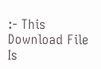:- This Download File Is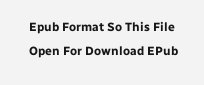Epub Format So This File Open For Download EPub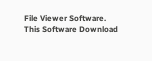File Viewer Software. This Software Download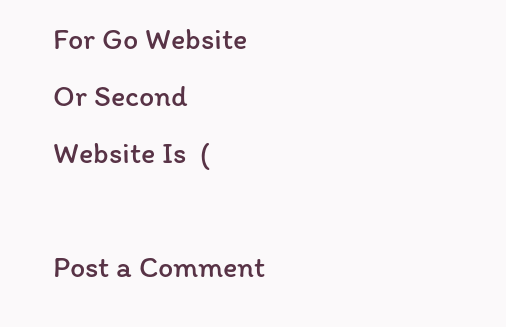For Go Website Or Second Website Is  (

Post a Comment